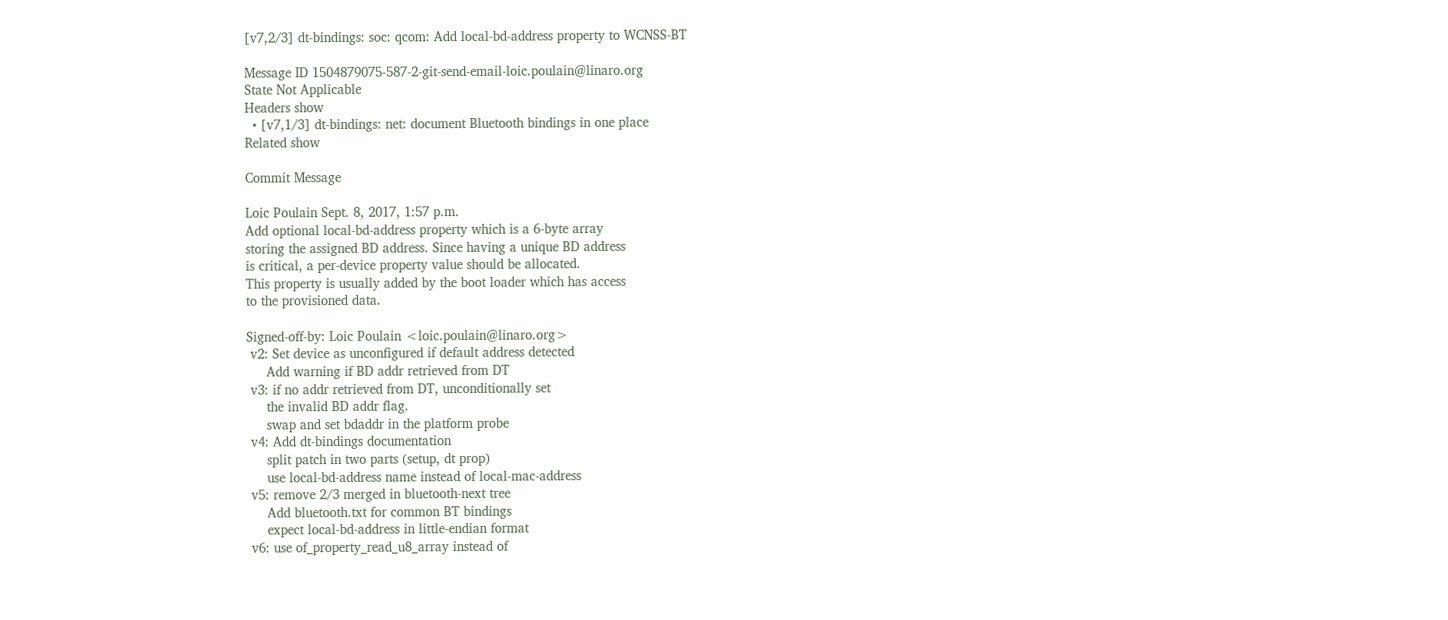[v7,2/3] dt-bindings: soc: qcom: Add local-bd-address property to WCNSS-BT

Message ID 1504879075-587-2-git-send-email-loic.poulain@linaro.org
State Not Applicable
Headers show
  • [v7,1/3] dt-bindings: net: document Bluetooth bindings in one place
Related show

Commit Message

Loic Poulain Sept. 8, 2017, 1:57 p.m.
Add optional local-bd-address property which is a 6-byte array
storing the assigned BD address. Since having a unique BD address
is critical, a per-device property value should be allocated.
This property is usually added by the boot loader which has access
to the provisioned data.

Signed-off-by: Loic Poulain <loic.poulain@linaro.org>
 v2: Set device as unconfigured if default address detected
     Add warning if BD addr retrieved from DT
 v3: if no addr retrieved from DT, unconditionally set
     the invalid BD addr flag.
     swap and set bdaddr in the platform probe
 v4: Add dt-bindings documentation
     split patch in two parts (setup, dt prop)
     use local-bd-address name instead of local-mac-address
 v5: remove 2/3 merged in bluetooth-next tree
     Add bluetooth.txt for common BT bindings
     expect local-bd-address in little-endian format
 v6: use of_property_read_u8_array instead of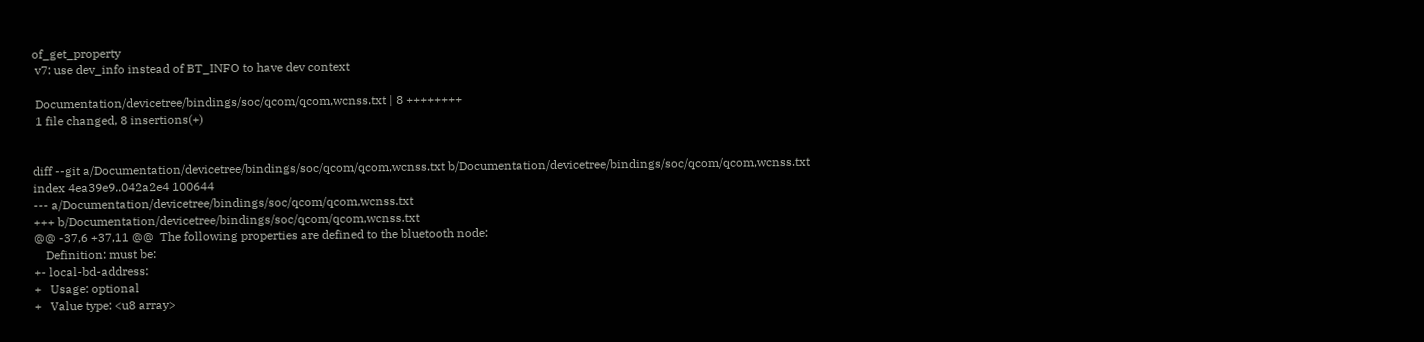of_get_property
 v7: use dev_info instead of BT_INFO to have dev context

 Documentation/devicetree/bindings/soc/qcom/qcom,wcnss.txt | 8 ++++++++
 1 file changed, 8 insertions(+)


diff --git a/Documentation/devicetree/bindings/soc/qcom/qcom,wcnss.txt b/Documentation/devicetree/bindings/soc/qcom/qcom,wcnss.txt
index 4ea39e9..042a2e4 100644
--- a/Documentation/devicetree/bindings/soc/qcom/qcom,wcnss.txt
+++ b/Documentation/devicetree/bindings/soc/qcom/qcom,wcnss.txt
@@ -37,6 +37,11 @@  The following properties are defined to the bluetooth node:
    Definition: must be:
+- local-bd-address:
+   Usage: optional
+   Value type: <u8 array>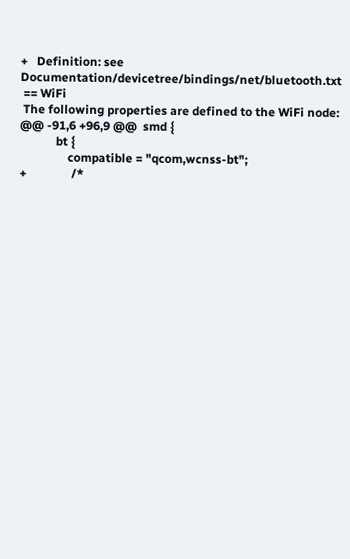+   Definition: see Documentation/devicetree/bindings/net/bluetooth.txt
 == WiFi
 The following properties are defined to the WiFi node:
@@ -91,6 +96,9 @@  smd {
            bt {
                compatible = "qcom,wcnss-bt";
+               /*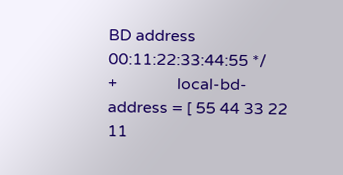BD address 00:11:22:33:44:55 */
+               local-bd-address = [ 55 44 33 22 11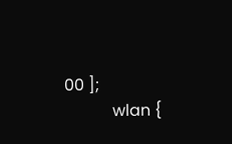00 ];
            wlan {